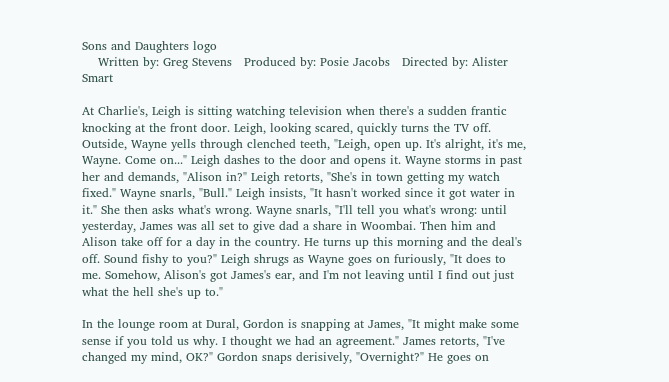Sons and Daughters logo
    Written by: Greg Stevens   Produced by: Posie Jacobs   Directed by: Alister Smart

At Charlie's, Leigh is sitting watching television when there's a sudden frantic knocking at the front door. Leigh, looking scared, quickly turns the TV off. Outside, Wayne yells through clenched teeth, "Leigh, open up. It's alright, it's me, Wayne. Come on..." Leigh dashes to the door and opens it. Wayne storms in past her and demands, "Alison in?" Leigh retorts, "She's in town getting my watch fixed." Wayne snarls, "Bull." Leigh insists, "It hasn't worked since it got water in it." She then asks what's wrong. Wayne snarls, "I'll tell you what's wrong: until yesterday, James was all set to give dad a share in Woombai. Then him and Alison take off for a day in the country. He turns up this morning and the deal's off. Sound fishy to you?" Leigh shrugs as Wayne goes on furiously, "It does to me. Somehow, Alison's got James's ear, and I'm not leaving until I find out just what the hell she's up to."

In the lounge room at Dural, Gordon is snapping at James, "It might make some sense if you told us why. I thought we had an agreement." James retorts, "I've changed my mind, OK?" Gordon snaps derisively, "Overnight?" He goes on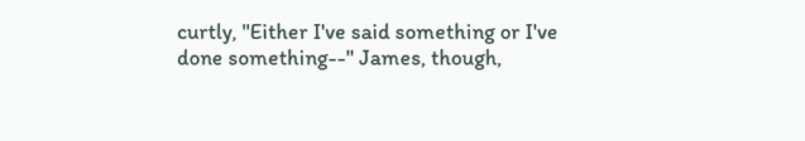curtly, "Either I've said something or I've done something--" James, though,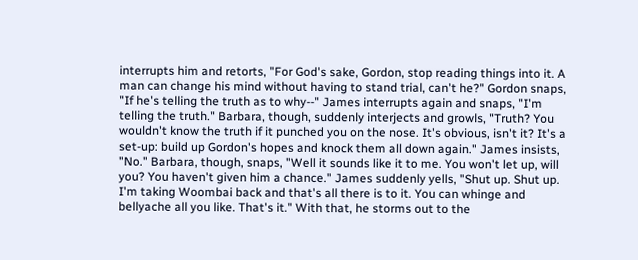interrupts him and retorts, "For God's sake, Gordon, stop reading things into it. A man can change his mind without having to stand trial, can't he?" Gordon snaps, "If he's telling the truth as to why--" James interrupts again and snaps, "I'm telling the truth." Barbara, though, suddenly interjects and growls, "Truth? You wouldn't know the truth if it punched you on the nose. It's obvious, isn't it? It's a set-up: build up Gordon's hopes and knock them all down again." James insists, "No." Barbara, though, snaps, "Well it sounds like it to me. You won't let up, will you? You haven't given him a chance." James suddenly yells, "Shut up. Shut up. I'm taking Woombai back and that's all there is to it. You can whinge and bellyache all you like. That's it." With that, he storms out to the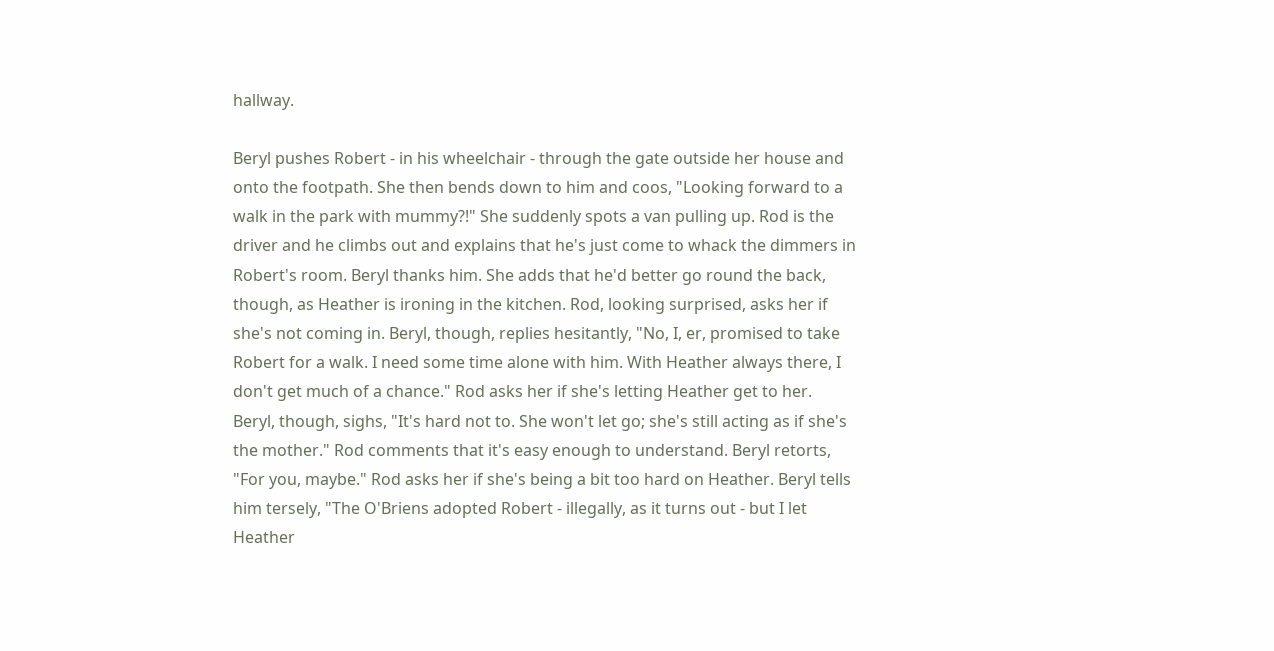hallway.

Beryl pushes Robert - in his wheelchair - through the gate outside her house and onto the footpath. She then bends down to him and coos, "Looking forward to a walk in the park with mummy?!" She suddenly spots a van pulling up. Rod is the driver and he climbs out and explains that he's just come to whack the dimmers in Robert's room. Beryl thanks him. She adds that he'd better go round the back, though, as Heather is ironing in the kitchen. Rod, looking surprised, asks her if she's not coming in. Beryl, though, replies hesitantly, "No, I, er, promised to take Robert for a walk. I need some time alone with him. With Heather always there, I don't get much of a chance." Rod asks her if she's letting Heather get to her. Beryl, though, sighs, "It's hard not to. She won't let go; she's still acting as if she's the mother." Rod comments that it's easy enough to understand. Beryl retorts, "For you, maybe." Rod asks her if she's being a bit too hard on Heather. Beryl tells him tersely, "The O'Briens adopted Robert - illegally, as it turns out - but I let Heather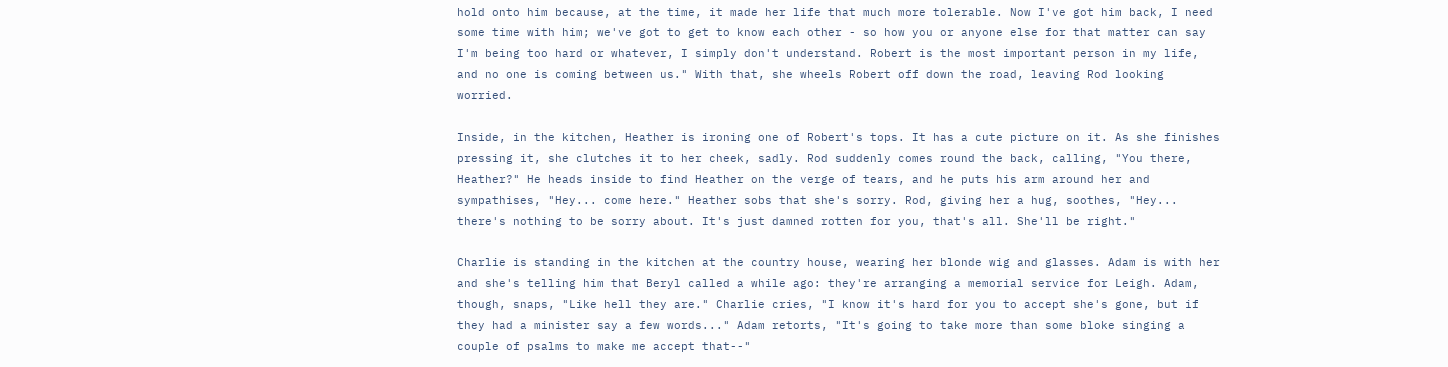hold onto him because, at the time, it made her life that much more tolerable. Now I've got him back, I need some time with him; we've got to get to know each other - so how you or anyone else for that matter can say I'm being too hard or whatever, I simply don't understand. Robert is the most important person in my life, and no one is coming between us." With that, she wheels Robert off down the road, leaving Rod looking worried.

Inside, in the kitchen, Heather is ironing one of Robert's tops. It has a cute picture on it. As she finishes pressing it, she clutches it to her cheek, sadly. Rod suddenly comes round the back, calling, "You there, Heather?" He heads inside to find Heather on the verge of tears, and he puts his arm around her and sympathises, "Hey... come here." Heather sobs that she's sorry. Rod, giving her a hug, soothes, "Hey... there's nothing to be sorry about. It's just damned rotten for you, that's all. She'll be right."

Charlie is standing in the kitchen at the country house, wearing her blonde wig and glasses. Adam is with her and she's telling him that Beryl called a while ago: they're arranging a memorial service for Leigh. Adam, though, snaps, "Like hell they are." Charlie cries, "I know it's hard for you to accept she's gone, but if they had a minister say a few words..." Adam retorts, "It's going to take more than some bloke singing a couple of psalms to make me accept that--"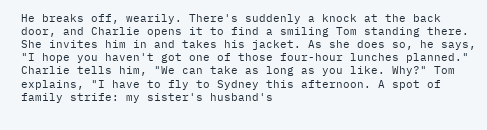He breaks off, wearily. There's suddenly a knock at the back door, and Charlie opens it to find a smiling Tom standing there. She invites him in and takes his jacket. As she does so, he says, "I hope you haven't got one of those four-hour lunches planned." Charlie tells him, "We can take as long as you like. Why?" Tom explains, "I have to fly to Sydney this afternoon. A spot of family strife: my sister's husband's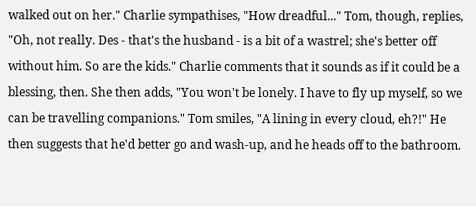walked out on her." Charlie sympathises, "How dreadful..." Tom, though, replies, "Oh, not really. Des - that's the husband - is a bit of a wastrel; she's better off without him. So are the kids." Charlie comments that it sounds as if it could be a blessing, then. She then adds, "You won't be lonely. I have to fly up myself, so we can be travelling companions." Tom smiles, "A lining in every cloud, eh?!" He then suggests that he'd better go and wash-up, and he heads off to the bathroom.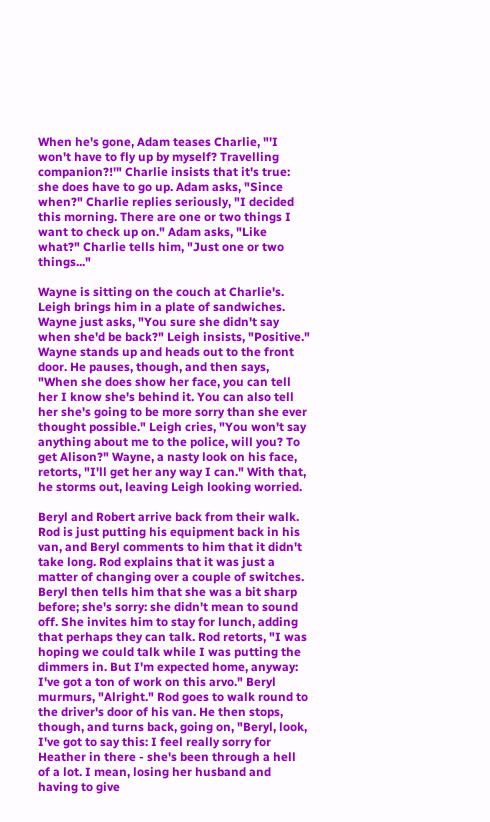When he's gone, Adam teases Charlie, "'I won't have to fly up by myself? Travelling companion?!'" Charlie insists that it's true: she does have to go up. Adam asks, "Since when?" Charlie replies seriously, "I decided this morning. There are one or two things I want to check up on." Adam asks, "Like what?" Charlie tells him, "Just one or two things..."

Wayne is sitting on the couch at Charlie's. Leigh brings him in a plate of sandwiches. Wayne just asks, "You sure she didn't say when she'd be back?" Leigh insists, "Positive." Wayne stands up and heads out to the front door. He pauses, though, and then says, "When she does show her face, you can tell her I know she's behind it. You can also tell her she's going to be more sorry than she ever thought possible." Leigh cries, "You won't say anything about me to the police, will you? To get Alison?" Wayne, a nasty look on his face, retorts, "I'll get her any way I can." With that, he storms out, leaving Leigh looking worried.

Beryl and Robert arrive back from their walk. Rod is just putting his equipment back in his van, and Beryl comments to him that it didn't take long. Rod explains that it was just a matter of changing over a couple of switches. Beryl then tells him that she was a bit sharp before; she's sorry: she didn't mean to sound off. She invites him to stay for lunch, adding that perhaps they can talk. Rod retorts, "I was hoping we could talk while I was putting the dimmers in. But I'm expected home, anyway: I've got a ton of work on this arvo." Beryl murmurs, "Alright." Rod goes to walk round to the driver's door of his van. He then stops, though, and turns back, going on, "Beryl, look, I've got to say this: I feel really sorry for Heather in there - she's been through a hell of a lot. I mean, losing her husband and having to give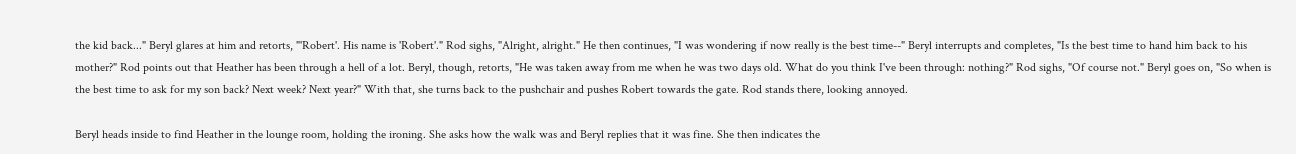the kid back..." Beryl glares at him and retorts, "'Robert'. His name is 'Robert'." Rod sighs, "Alright, alright." He then continues, "I was wondering if now really is the best time--" Beryl interrupts and completes, "Is the best time to hand him back to his mother?" Rod points out that Heather has been through a hell of a lot. Beryl, though, retorts, "He was taken away from me when he was two days old. What do you think I've been through: nothing?" Rod sighs, "Of course not." Beryl goes on, "So when is the best time to ask for my son back? Next week? Next year?" With that, she turns back to the pushchair and pushes Robert towards the gate. Rod stands there, looking annoyed.

Beryl heads inside to find Heather in the lounge room, holding the ironing. She asks how the walk was and Beryl replies that it was fine. She then indicates the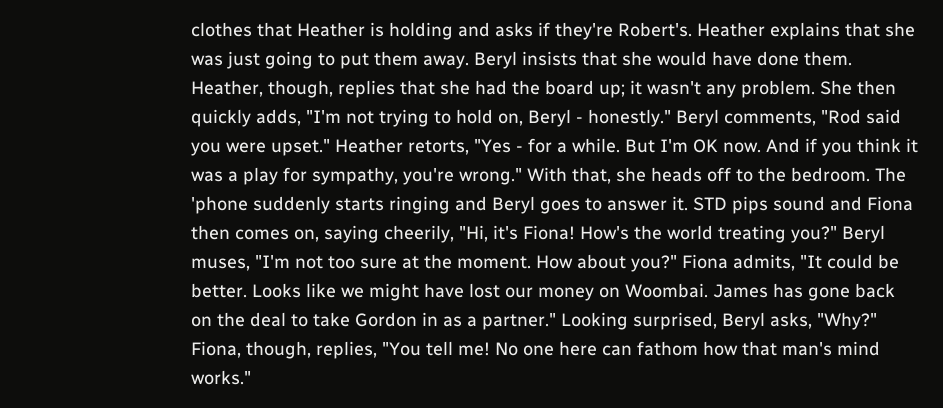clothes that Heather is holding and asks if they're Robert's. Heather explains that she was just going to put them away. Beryl insists that she would have done them. Heather, though, replies that she had the board up; it wasn't any problem. She then quickly adds, "I'm not trying to hold on, Beryl - honestly." Beryl comments, "Rod said you were upset." Heather retorts, "Yes - for a while. But I'm OK now. And if you think it was a play for sympathy, you're wrong." With that, she heads off to the bedroom. The 'phone suddenly starts ringing and Beryl goes to answer it. STD pips sound and Fiona then comes on, saying cheerily, "Hi, it's Fiona! How's the world treating you?" Beryl muses, "I'm not too sure at the moment. How about you?" Fiona admits, "It could be better. Looks like we might have lost our money on Woombai. James has gone back on the deal to take Gordon in as a partner." Looking surprised, Beryl asks, "Why?" Fiona, though, replies, "You tell me! No one here can fathom how that man's mind works."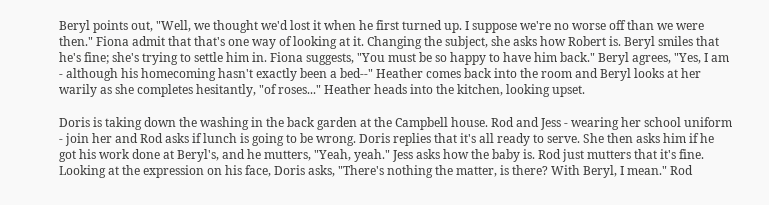Beryl points out, "Well, we thought we'd lost it when he first turned up. I suppose we're no worse off than we were then." Fiona admit that that's one way of looking at it. Changing the subject, she asks how Robert is. Beryl smiles that he's fine; she's trying to settle him in. Fiona suggests, "You must be so happy to have him back." Beryl agrees, "Yes, I am - although his homecoming hasn't exactly been a bed--" Heather comes back into the room and Beryl looks at her warily as she completes hesitantly, "of roses..." Heather heads into the kitchen, looking upset.

Doris is taking down the washing in the back garden at the Campbell house. Rod and Jess - wearing her school uniform - join her and Rod asks if lunch is going to be wrong. Doris replies that it's all ready to serve. She then asks him if he got his work done at Beryl's, and he mutters, "Yeah, yeah." Jess asks how the baby is. Rod just mutters that it's fine. Looking at the expression on his face, Doris asks, "There's nothing the matter, is there? With Beryl, I mean." Rod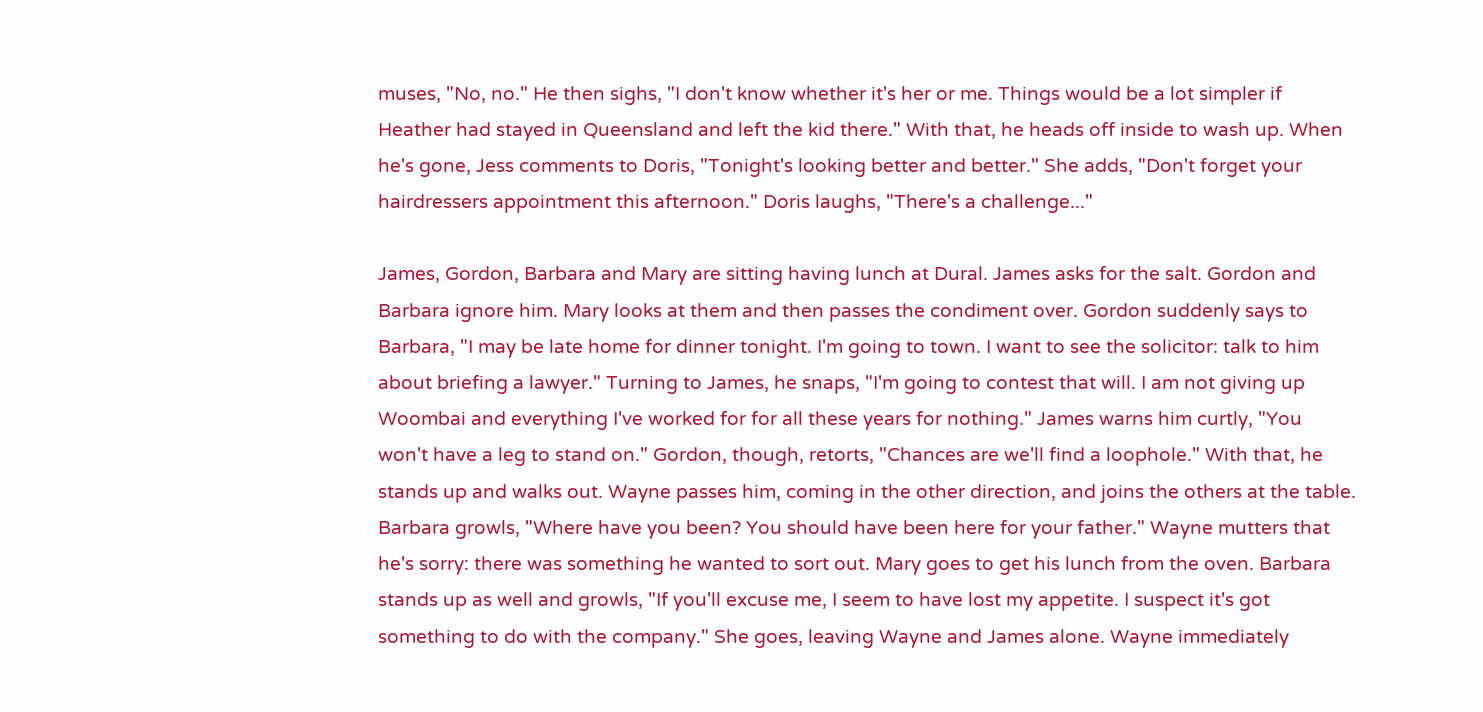muses, "No, no." He then sighs, "I don't know whether it's her or me. Things would be a lot simpler if Heather had stayed in Queensland and left the kid there." With that, he heads off inside to wash up. When he's gone, Jess comments to Doris, "Tonight's looking better and better." She adds, "Don't forget your hairdressers appointment this afternoon." Doris laughs, "There's a challenge..."

James, Gordon, Barbara and Mary are sitting having lunch at Dural. James asks for the salt. Gordon and Barbara ignore him. Mary looks at them and then passes the condiment over. Gordon suddenly says to Barbara, "I may be late home for dinner tonight. I'm going to town. I want to see the solicitor: talk to him about briefing a lawyer." Turning to James, he snaps, "I'm going to contest that will. I am not giving up Woombai and everything I've worked for for all these years for nothing." James warns him curtly, "You won't have a leg to stand on." Gordon, though, retorts, "Chances are we'll find a loophole." With that, he stands up and walks out. Wayne passes him, coming in the other direction, and joins the others at the table. Barbara growls, "Where have you been? You should have been here for your father." Wayne mutters that he's sorry: there was something he wanted to sort out. Mary goes to get his lunch from the oven. Barbara stands up as well and growls, "If you'll excuse me, I seem to have lost my appetite. I suspect it's got something to do with the company." She goes, leaving Wayne and James alone. Wayne immediately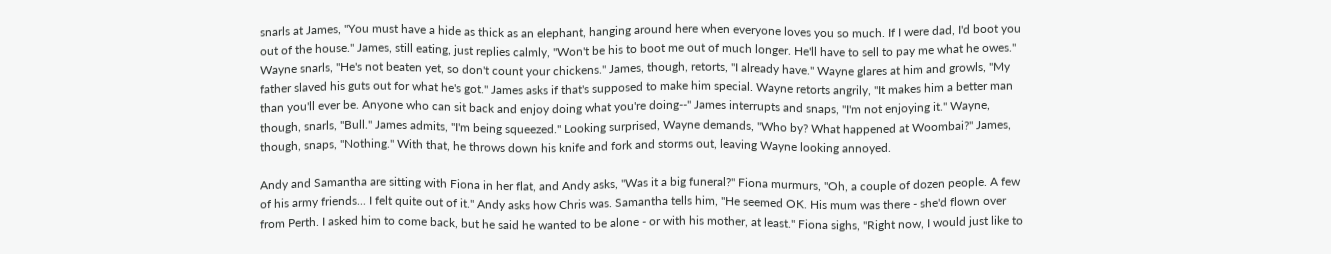snarls at James, "You must have a hide as thick as an elephant, hanging around here when everyone loves you so much. If I were dad, I'd boot you out of the house." James, still eating, just replies calmly, "Won't be his to boot me out of much longer. He'll have to sell to pay me what he owes." Wayne snarls, "He's not beaten yet, so don't count your chickens." James, though, retorts, "I already have." Wayne glares at him and growls, "My father slaved his guts out for what he's got." James asks if that's supposed to make him special. Wayne retorts angrily, "It makes him a better man than you'll ever be. Anyone who can sit back and enjoy doing what you're doing--" James interrupts and snaps, "I'm not enjoying it." Wayne, though, snarls, "Bull." James admits, "I'm being squeezed." Looking surprised, Wayne demands, "Who by? What happened at Woombai?" James, though, snaps, "Nothing." With that, he throws down his knife and fork and storms out, leaving Wayne looking annoyed.

Andy and Samantha are sitting with Fiona in her flat, and Andy asks, "Was it a big funeral?" Fiona murmurs, "Oh, a couple of dozen people. A few of his army friends... I felt quite out of it." Andy asks how Chris was. Samantha tells him, "He seemed OK. His mum was there - she'd flown over from Perth. I asked him to come back, but he said he wanted to be alone - or with his mother, at least." Fiona sighs, "Right now, I would just like to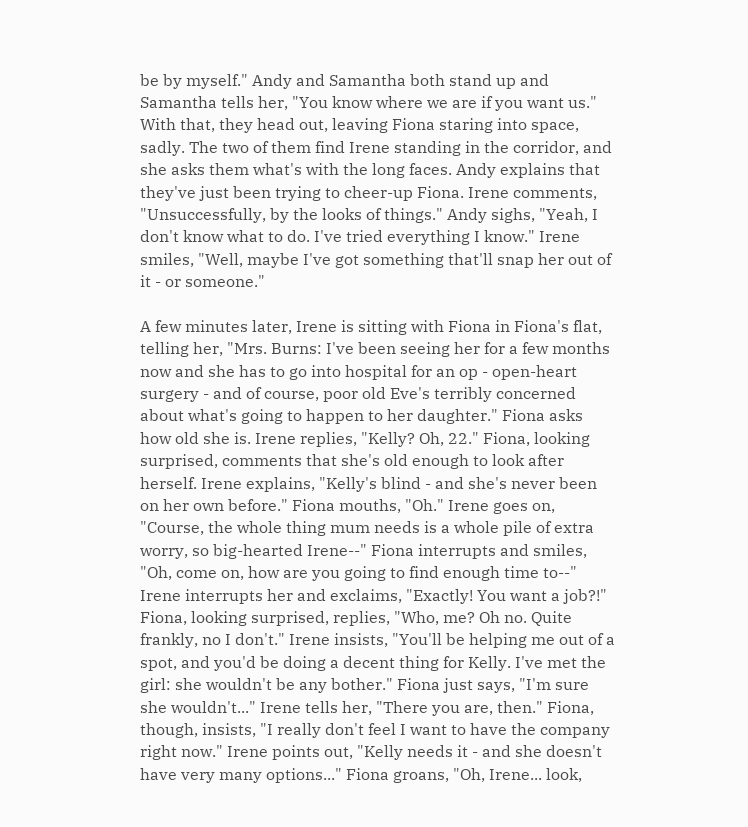be by myself." Andy and Samantha both stand up and Samantha tells her, "You know where we are if you want us." With that, they head out, leaving Fiona staring into space, sadly. The two of them find Irene standing in the corridor, and she asks them what's with the long faces. Andy explains that they've just been trying to cheer-up Fiona. Irene comments, "Unsuccessfully, by the looks of things." Andy sighs, "Yeah, I don't know what to do. I've tried everything I know." Irene smiles, "Well, maybe I've got something that'll snap her out of it - or someone."

A few minutes later, Irene is sitting with Fiona in Fiona's flat, telling her, "Mrs. Burns: I've been seeing her for a few months now and she has to go into hospital for an op - open-heart surgery - and of course, poor old Eve's terribly concerned about what's going to happen to her daughter." Fiona asks how old she is. Irene replies, "Kelly? Oh, 22." Fiona, looking surprised, comments that she's old enough to look after herself. Irene explains, "Kelly's blind - and she's never been on her own before." Fiona mouths, "Oh." Irene goes on, "Course, the whole thing mum needs is a whole pile of extra worry, so big-hearted Irene--" Fiona interrupts and smiles, "Oh, come on, how are you going to find enough time to--" Irene interrupts her and exclaims, "Exactly! You want a job?!" Fiona, looking surprised, replies, "Who, me? Oh no. Quite frankly, no I don't." Irene insists, "You'll be helping me out of a spot, and you'd be doing a decent thing for Kelly. I've met the girl: she wouldn't be any bother." Fiona just says, "I'm sure she wouldn't..." Irene tells her, "There you are, then." Fiona, though, insists, "I really don't feel I want to have the company right now." Irene points out, "Kelly needs it - and she doesn't have very many options..." Fiona groans, "Oh, Irene... look,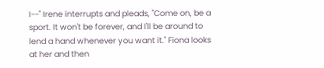I--" Irene interrupts and pleads, "Come on, be a sport. It won't be forever, and I'll be around to lend a hand whenever you want it." Fiona looks at her and then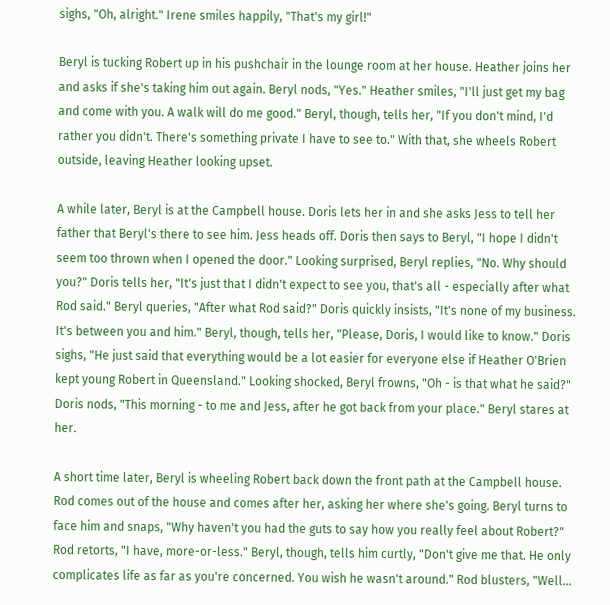sighs, "Oh, alright." Irene smiles happily, "That's my girl!"

Beryl is tucking Robert up in his pushchair in the lounge room at her house. Heather joins her and asks if she's taking him out again. Beryl nods, "Yes." Heather smiles, "I'll just get my bag and come with you. A walk will do me good." Beryl, though, tells her, "If you don't mind, I'd rather you didn't. There's something private I have to see to." With that, she wheels Robert outside, leaving Heather looking upset.

A while later, Beryl is at the Campbell house. Doris lets her in and she asks Jess to tell her father that Beryl's there to see him. Jess heads off. Doris then says to Beryl, "I hope I didn't seem too thrown when I opened the door." Looking surprised, Beryl replies, "No. Why should you?" Doris tells her, "It's just that I didn't expect to see you, that's all - especially after what Rod said." Beryl queries, "After what Rod said?" Doris quickly insists, "It's none of my business. It's between you and him." Beryl, though, tells her, "Please, Doris, I would like to know." Doris sighs, "He just said that everything would be a lot easier for everyone else if Heather O'Brien kept young Robert in Queensland." Looking shocked, Beryl frowns, "Oh - is that what he said?" Doris nods, "This morning - to me and Jess, after he got back from your place." Beryl stares at her.

A short time later, Beryl is wheeling Robert back down the front path at the Campbell house. Rod comes out of the house and comes after her, asking her where she's going. Beryl turns to face him and snaps, "Why haven't you had the guts to say how you really feel about Robert?" Rod retorts, "I have, more-or-less." Beryl, though, tells him curtly, "Don't give me that. He only complicates life as far as you're concerned. You wish he wasn't around." Rod blusters, "Well...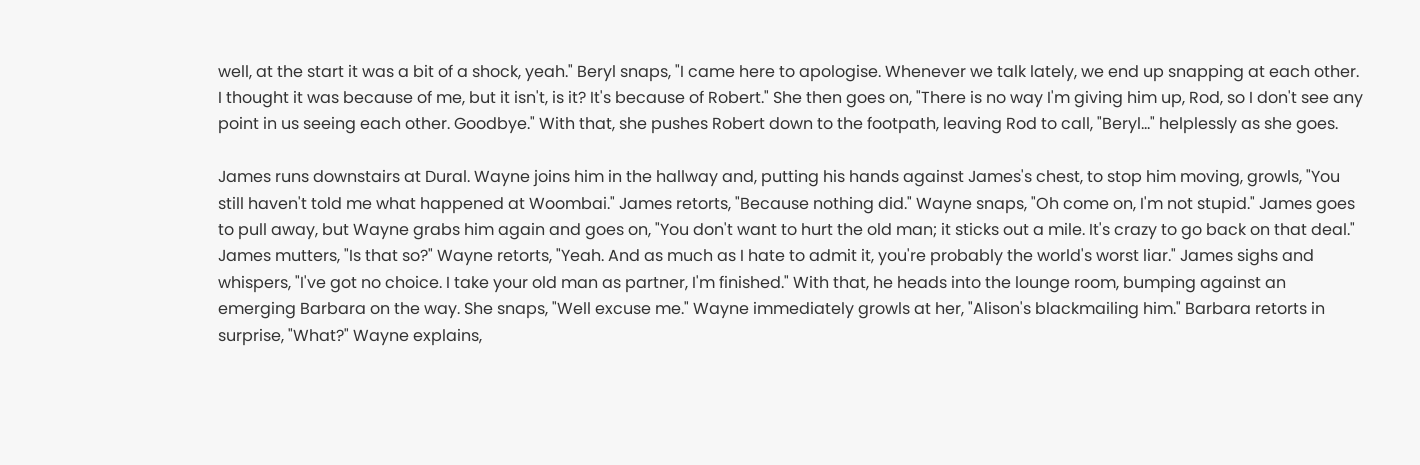well, at the start it was a bit of a shock, yeah." Beryl snaps, "I came here to apologise. Whenever we talk lately, we end up snapping at each other. I thought it was because of me, but it isn't, is it? It's because of Robert." She then goes on, "There is no way I'm giving him up, Rod, so I don't see any point in us seeing each other. Goodbye." With that, she pushes Robert down to the footpath, leaving Rod to call, "Beryl..." helplessly as she goes.

James runs downstairs at Dural. Wayne joins him in the hallway and, putting his hands against James's chest, to stop him moving, growls, "You still haven't told me what happened at Woombai." James retorts, "Because nothing did." Wayne snaps, "Oh come on, I'm not stupid." James goes to pull away, but Wayne grabs him again and goes on, "You don't want to hurt the old man; it sticks out a mile. It's crazy to go back on that deal." James mutters, "Is that so?" Wayne retorts, "Yeah. And as much as I hate to admit it, you're probably the world's worst liar." James sighs and whispers, "I've got no choice. I take your old man as partner, I'm finished." With that, he heads into the lounge room, bumping against an emerging Barbara on the way. She snaps, "Well excuse me." Wayne immediately growls at her, "Alison's blackmailing him." Barbara retorts in surprise, "What?" Wayne explains,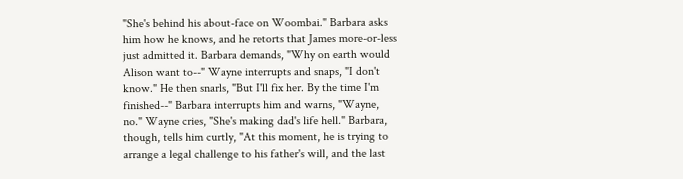"She's behind his about-face on Woombai." Barbara asks him how he knows, and he retorts that James more-or-less just admitted it. Barbara demands, "Why on earth would Alison want to--" Wayne interrupts and snaps, "I don't know." He then snarls, "But I'll fix her. By the time I'm finished--" Barbara interrupts him and warns, "Wayne, no." Wayne cries, "She's making dad's life hell." Barbara, though, tells him curtly, "At this moment, he is trying to arrange a legal challenge to his father's will, and the last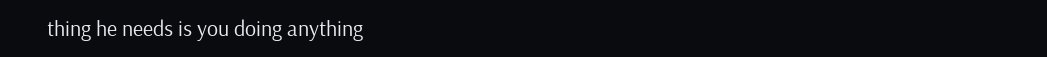thing he needs is you doing anything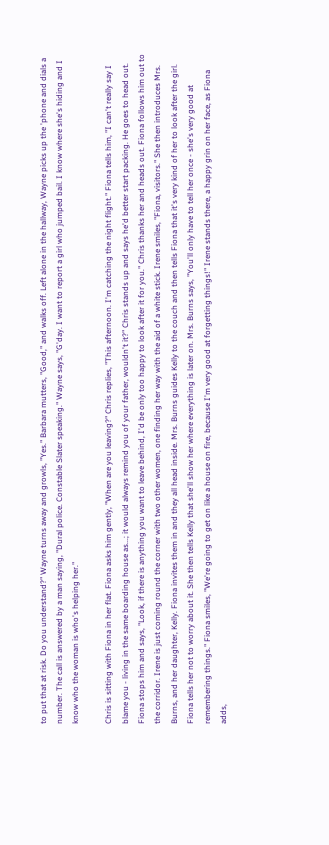to put that at risk. Do you understand?" Wayne turns away and growls, "Yes." Barbara mutters, "Good," and walks off. Left alone in the hallway, Wayne picks up the 'phone and dials a number. The call is answered by a man saying, "Dural police. Constable Slater speaking." Wayne says, "G'day. I want to report a girl who jumped bail. I know where she's hiding and I know who the woman is who's helping her."

Chris is sitting with Fiona in her flat. Fiona asks him gently, "When are you leaving?" Chris replies, "This afternoon. I'm catching the night flight." Fiona tells him, "I can't really say I blame you - living in the same boarding house as...; it would always remind you of your father, wouldn't it?" Chris stands up and says he'd better start packing. He goes to head out. Fiona stops him and says, "Look, if there is anything you want to leave behind, I'd be only too happy to look after it for you." Chris thanks her and heads out. Fiona follows him out to the corridor. Irene is just coming round the corner with two other women, one finding her way with the aid of a white stick. Irene smiles, "Fiona, visitors." She then introduces Mrs. Burns, and her daughter, Kelly. Fiona invites them in and they all head inside. Mrs. Burns guides Kelly to the couch and then tells Fiona that it's very kind of her to look after the girl. Fiona tells her not to worry about it. She then tells Kelly that she'll show her where everything is later on. Mrs. Burns says, "You'll only have to tell her once - she's very good at remembering things." Fiona smiles, "We're going to get on like a house on fire, because I'm very good at forgetting things!" Irene stands there, a happy grin on her face, as Fiona adds,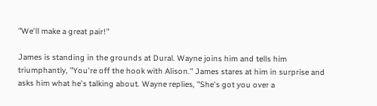"We'll make a great pair!"

James is standing in the grounds at Dural. Wayne joins him and tells him triumphantly, "You're off the hook with Alison." James stares at him in surprise and asks him what he's talking about. Wayne replies, "She's got you over a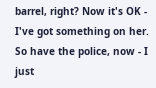barrel, right? Now it's OK - I've got something on her. So have the police, now - I just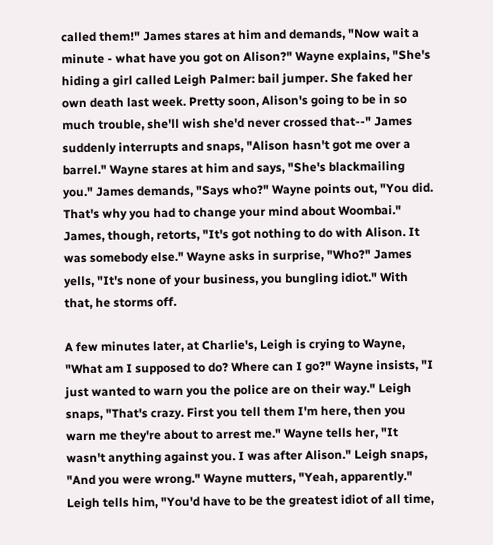called them!" James stares at him and demands, "Now wait a minute - what have you got on Alison?" Wayne explains, "She's hiding a girl called Leigh Palmer: bail jumper. She faked her own death last week. Pretty soon, Alison's going to be in so much trouble, she'll wish she'd never crossed that--" James suddenly interrupts and snaps, "Alison hasn't got me over a barrel." Wayne stares at him and says, "She's blackmailing you." James demands, "Says who?" Wayne points out, "You did. That's why you had to change your mind about Woombai." James, though, retorts, "It's got nothing to do with Alison. It was somebody else." Wayne asks in surprise, "Who?" James yells, "It's none of your business, you bungling idiot." With that, he storms off.

A few minutes later, at Charlie's, Leigh is crying to Wayne, "What am I supposed to do? Where can I go?" Wayne insists, "I just wanted to warn you the police are on their way." Leigh snaps, "That's crazy. First you tell them I'm here, then you warn me they're about to arrest me." Wayne tells her, "It wasn't anything against you. I was after Alison." Leigh snaps, "And you were wrong." Wayne mutters, "Yeah, apparently." Leigh tells him, "You'd have to be the greatest idiot of all time,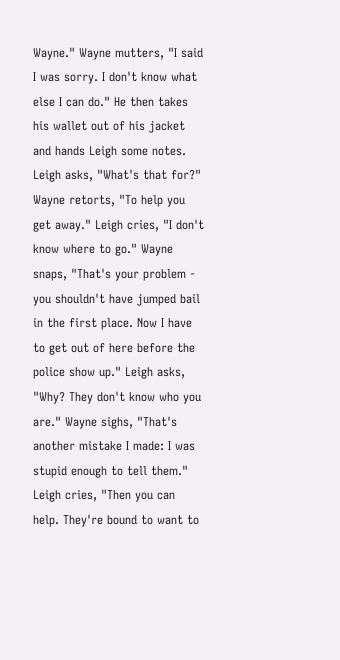Wayne." Wayne mutters, "I said I was sorry. I don't know what else I can do." He then takes his wallet out of his jacket and hands Leigh some notes. Leigh asks, "What's that for?" Wayne retorts, "To help you get away." Leigh cries, "I don't know where to go." Wayne snaps, "That's your problem - you shouldn't have jumped bail in the first place. Now I have to get out of here before the police show up." Leigh asks, "Why? They don't know who you are." Wayne sighs, "That's another mistake I made: I was stupid enough to tell them." Leigh cries, "Then you can help. They're bound to want to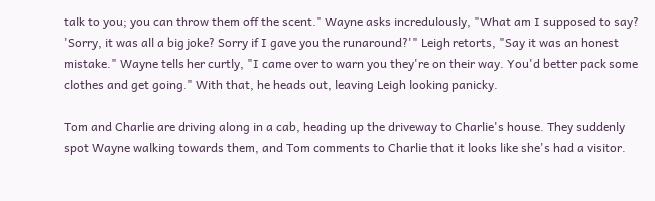talk to you; you can throw them off the scent." Wayne asks incredulously, "What am I supposed to say? 'Sorry, it was all a big joke? Sorry if I gave you the runaround?'" Leigh retorts, "Say it was an honest mistake." Wayne tells her curtly, "I came over to warn you they're on their way. You'd better pack some clothes and get going." With that, he heads out, leaving Leigh looking panicky.

Tom and Charlie are driving along in a cab, heading up the driveway to Charlie's house. They suddenly spot Wayne walking towards them, and Tom comments to Charlie that it looks like she's had a visitor.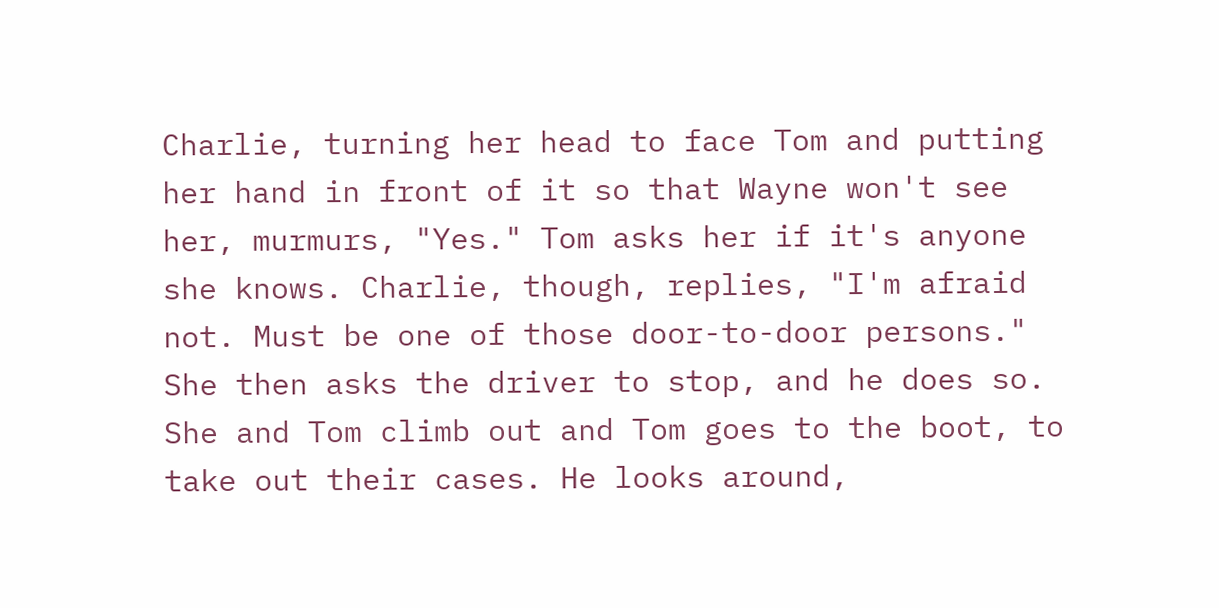Charlie, turning her head to face Tom and putting her hand in front of it so that Wayne won't see her, murmurs, "Yes." Tom asks her if it's anyone she knows. Charlie, though, replies, "I'm afraid not. Must be one of those door-to-door persons." She then asks the driver to stop, and he does so. She and Tom climb out and Tom goes to the boot, to take out their cases. He looks around,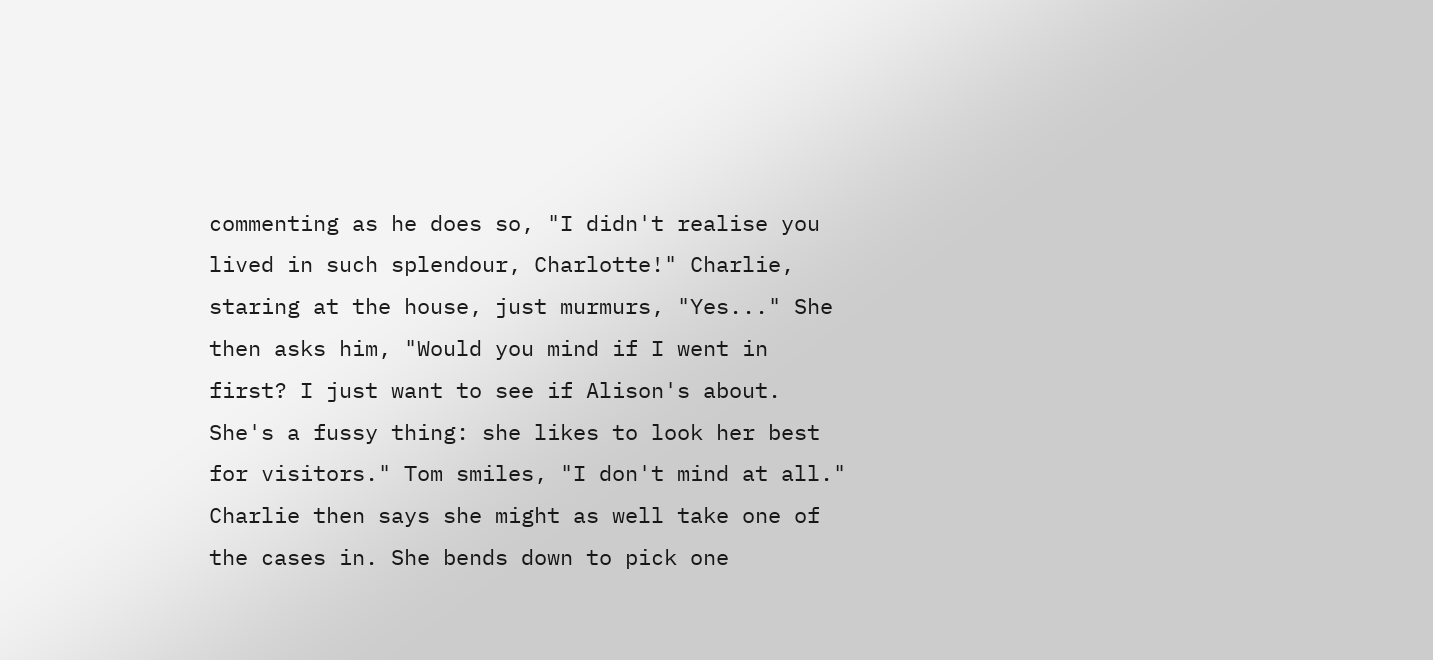commenting as he does so, "I didn't realise you lived in such splendour, Charlotte!" Charlie, staring at the house, just murmurs, "Yes..." She then asks him, "Would you mind if I went in first? I just want to see if Alison's about. She's a fussy thing: she likes to look her best for visitors." Tom smiles, "I don't mind at all." Charlie then says she might as well take one of the cases in. She bends down to pick one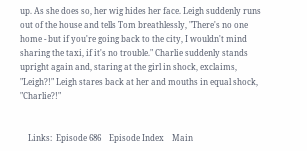up. As she does so, her wig hides her face. Leigh suddenly runs out of the house and tells Tom breathlessly, "There's no one home - but if you're going back to the city, I wouldn't mind sharing the taxi, if it's no trouble." Charlie suddenly stands upright again and, staring at the girl in shock, exclaims, "Leigh?!" Leigh stares back at her and mouths in equal shock, "Charlie?!"


    Links:  Episode 686    Episode Index    Main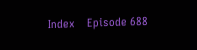Index    Episode 688